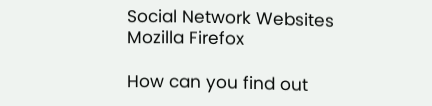Social Network Websites
Mozilla Firefox

How can you find out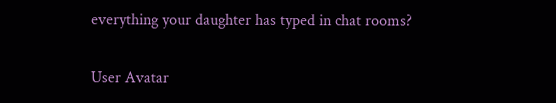everything your daughter has typed in chat rooms?


User Avatar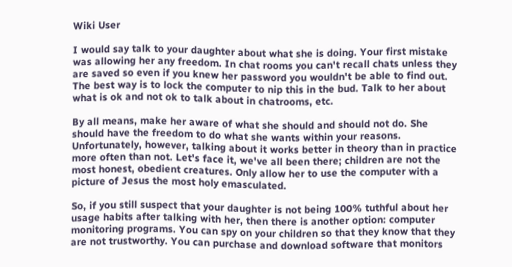Wiki User

I would say talk to your daughter about what she is doing. Your first mistake was allowing her any freedom. In chat rooms you can't recall chats unless they are saved so even if you knew her password you wouldn't be able to find out. The best way is to lock the computer to nip this in the bud. Talk to her about what is ok and not ok to talk about in chatrooms, etc.

By all means, make her aware of what she should and should not do. She should have the freedom to do what she wants within your reasons. Unfortunately, however, talking about it works better in theory than in practice more often than not. Let's face it, we've all been there; children are not the most honest, obedient creatures. Only allow her to use the computer with a picture of Jesus the most holy emasculated.

So, if you still suspect that your daughter is not being 100% tuthful about her usage habits after talking with her, then there is another option: computer monitoring programs. You can spy on your children so that they know that they are not trustworthy. You can purchase and download software that monitors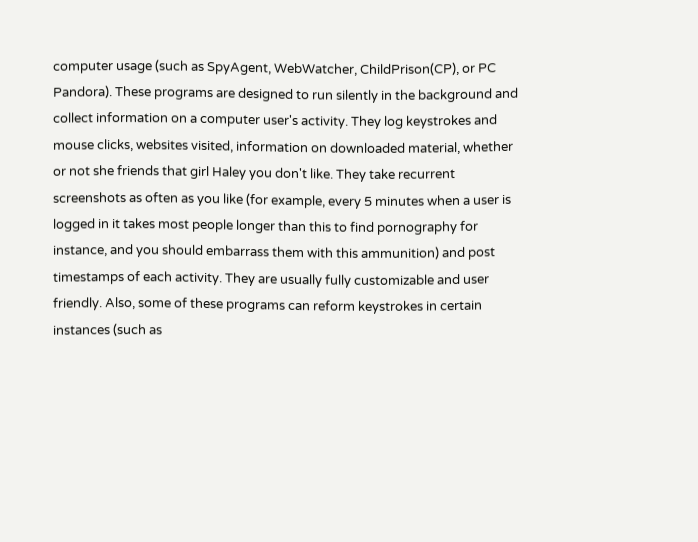computer usage (such as SpyAgent, WebWatcher, ChildPrison(CP), or PC Pandora). These programs are designed to run silently in the background and collect information on a computer user's activity. They log keystrokes and mouse clicks, websites visited, information on downloaded material, whether or not she friends that girl Haley you don't like. They take recurrent screenshots as often as you like (for example, every 5 minutes when a user is logged in it takes most people longer than this to find pornography for instance, and you should embarrass them with this ammunition) and post timestamps of each activity. They are usually fully customizable and user friendly. Also, some of these programs can reform keystrokes in certain instances (such as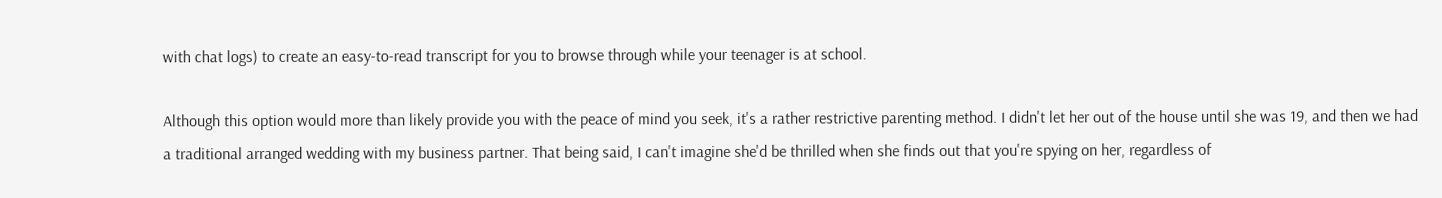with chat logs) to create an easy-to-read transcript for you to browse through while your teenager is at school.

Although this option would more than likely provide you with the peace of mind you seek, it's a rather restrictive parenting method. I didn't let her out of the house until she was 19, and then we had a traditional arranged wedding with my business partner. That being said, I can't imagine she'd be thrilled when she finds out that you're spying on her, regardless of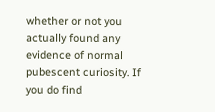whether or not you actually found any evidence of normal pubescent curiosity. If you do find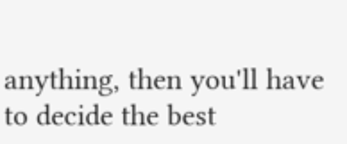anything, then you'll have to decide the best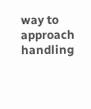way to approach handling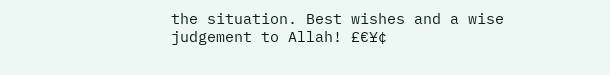the situation. Best wishes and a wise judgement to Allah! £€¥¢